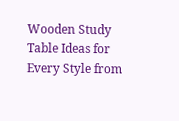Wooden Study Table Ideas for Every Style from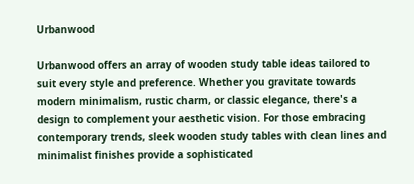Urbanwood

Urbanwood offers an array of wooden study table ideas tailored to suit every style and preference. Whether you gravitate towards modern minimalism, rustic charm, or classic elegance, there's a design to complement your aesthetic vision. For those embracing contemporary trends, sleek wooden study tables with clean lines and minimalist finishes provide a sophisticated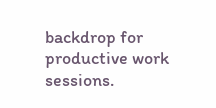backdrop for productive work sessions.